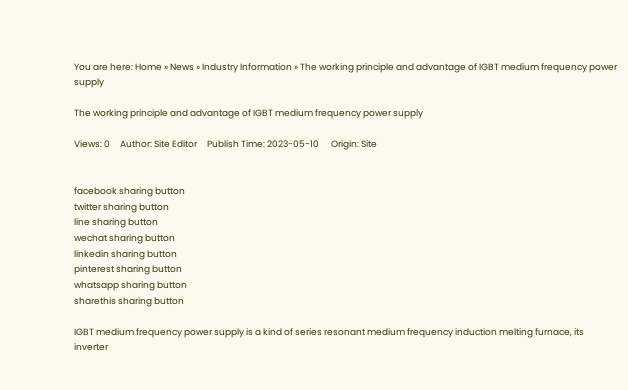You are here: Home » News » Industry Information » The working principle and advantage of IGBT medium frequency power supply

The working principle and advantage of IGBT medium frequency power supply

Views: 0     Author: Site Editor     Publish Time: 2023-05-10      Origin: Site


facebook sharing button
twitter sharing button
line sharing button
wechat sharing button
linkedin sharing button
pinterest sharing button
whatsapp sharing button
sharethis sharing button

IGBT medium frequency power supply is a kind of series resonant medium frequency induction melting furnace, its inverter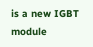is a new IGBT module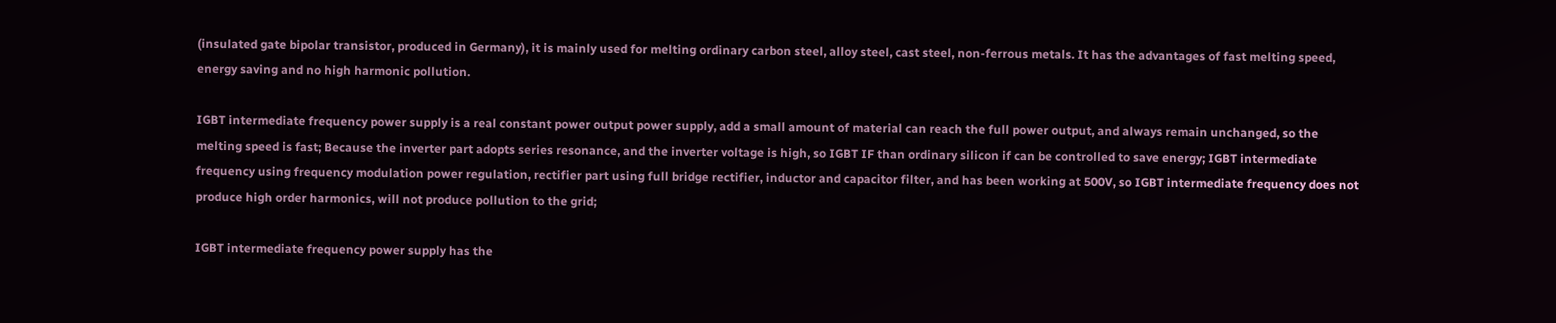(insulated gate bipolar transistor, produced in Germany), it is mainly used for melting ordinary carbon steel, alloy steel, cast steel, non-ferrous metals. It has the advantages of fast melting speed, energy saving and no high harmonic pollution.

IGBT intermediate frequency power supply is a real constant power output power supply, add a small amount of material can reach the full power output, and always remain unchanged, so the melting speed is fast; Because the inverter part adopts series resonance, and the inverter voltage is high, so IGBT IF than ordinary silicon if can be controlled to save energy; IGBT intermediate frequency using frequency modulation power regulation, rectifier part using full bridge rectifier, inductor and capacitor filter, and has been working at 500V, so IGBT intermediate frequency does not produce high order harmonics, will not produce pollution to the grid;

IGBT intermediate frequency power supply has the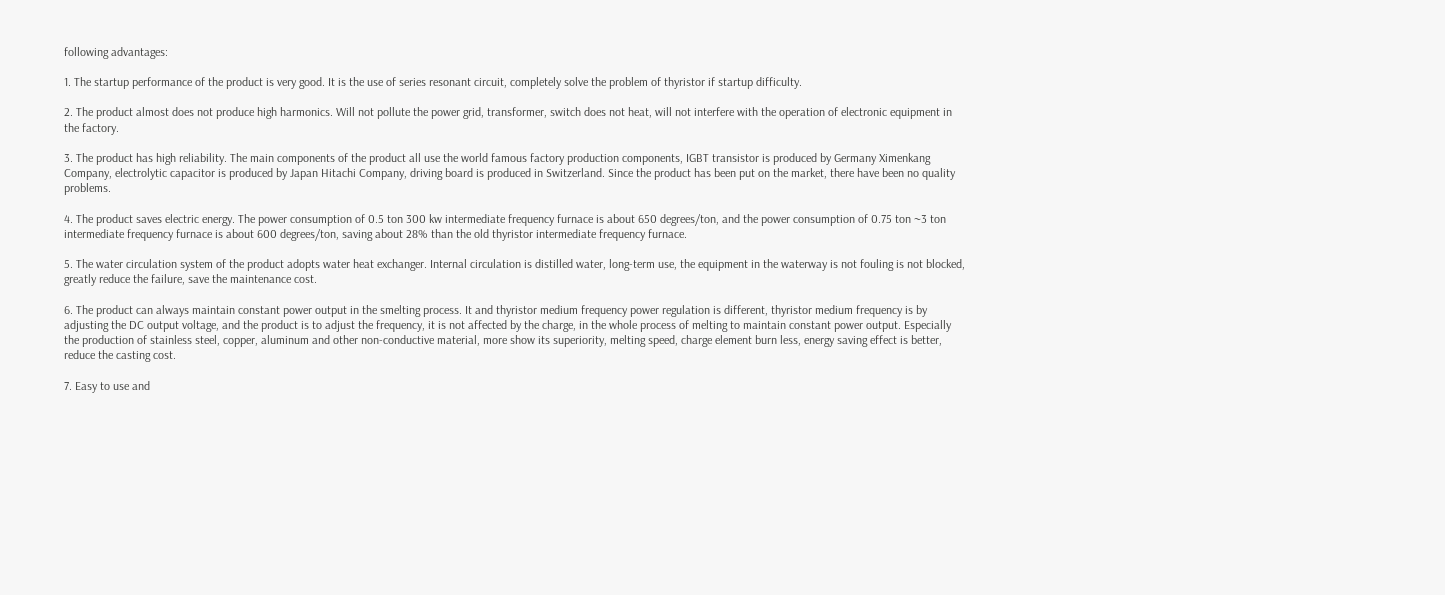following advantages:

1. The startup performance of the product is very good. It is the use of series resonant circuit, completely solve the problem of thyristor if startup difficulty.

2. The product almost does not produce high harmonics. Will not pollute the power grid, transformer, switch does not heat, will not interfere with the operation of electronic equipment in the factory.

3. The product has high reliability. The main components of the product all use the world famous factory production components, IGBT transistor is produced by Germany Ximenkang Company, electrolytic capacitor is produced by Japan Hitachi Company, driving board is produced in Switzerland. Since the product has been put on the market, there have been no quality problems.

4. The product saves electric energy. The power consumption of 0.5 ton 300 kw intermediate frequency furnace is about 650 degrees/ton, and the power consumption of 0.75 ton ~3 ton intermediate frequency furnace is about 600 degrees/ton, saving about 28% than the old thyristor intermediate frequency furnace.

5. The water circulation system of the product adopts water heat exchanger. Internal circulation is distilled water, long-term use, the equipment in the waterway is not fouling is not blocked, greatly reduce the failure, save the maintenance cost.

6. The product can always maintain constant power output in the smelting process. It and thyristor medium frequency power regulation is different, thyristor medium frequency is by adjusting the DC output voltage, and the product is to adjust the frequency, it is not affected by the charge, in the whole process of melting to maintain constant power output. Especially the production of stainless steel, copper, aluminum and other non-conductive material, more show its superiority, melting speed, charge element burn less, energy saving effect is better, reduce the casting cost.

7. Easy to use and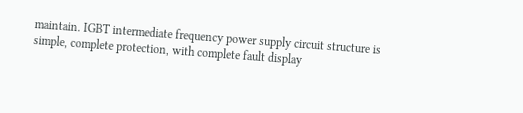maintain. IGBT intermediate frequency power supply circuit structure is simple, complete protection, with complete fault display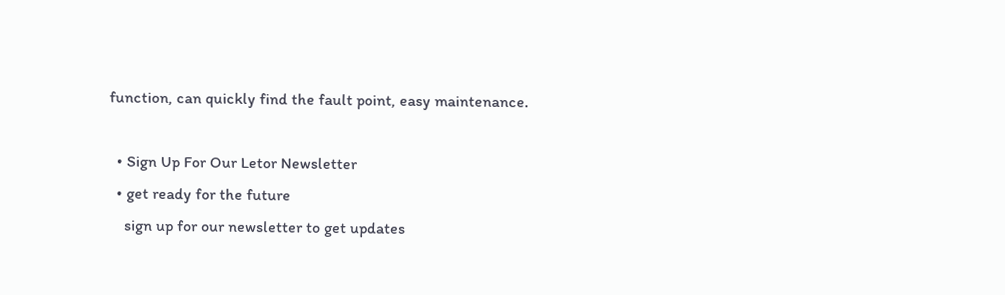function, can quickly find the fault point, easy maintenance.

  • Sign Up For Our Letor Newsletter
  • get ready for the future
    sign up for our newsletter to get updates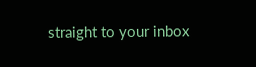straight to your inbox